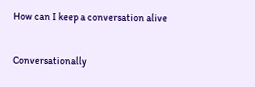How can I keep a conversation alive

Conversationally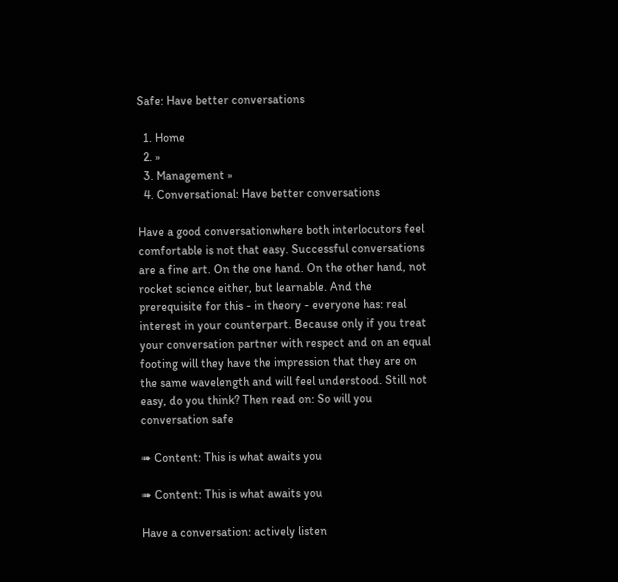Safe: Have better conversations

  1. Home
  2. »
  3. Management »
  4. Conversational: Have better conversations

Have a good conversationwhere both interlocutors feel comfortable is not that easy. Successful conversations are a fine art. On the one hand. On the other hand, not rocket science either, but learnable. And the prerequisite for this - in theory - everyone has: real interest in your counterpart. Because only if you treat your conversation partner with respect and on an equal footing will they have the impression that they are on the same wavelength and will feel understood. Still not easy, do you think? Then read on: So will you conversation safe

➠ Content: This is what awaits you

➠ Content: This is what awaits you

Have a conversation: actively listen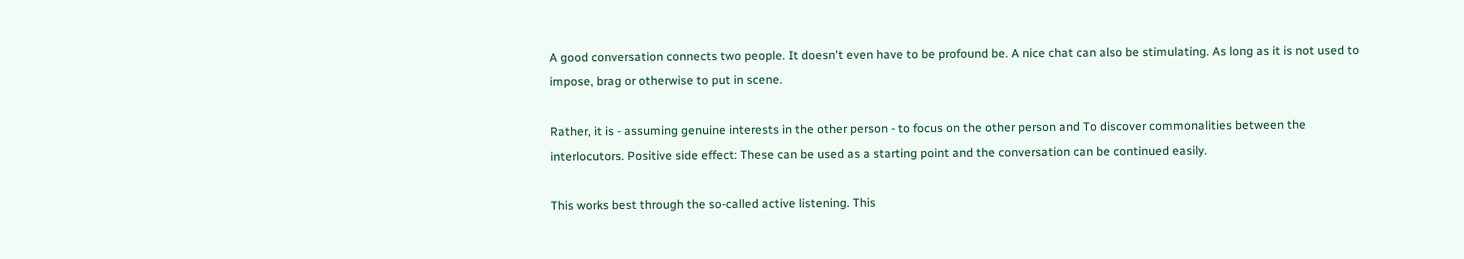A good conversation connects two people. It doesn't even have to be profound be. A nice chat can also be stimulating. As long as it is not used to impose, brag or otherwise to put in scene.

Rather, it is - assuming genuine interests in the other person - to focus on the other person and To discover commonalities between the interlocutors. Positive side effect: These can be used as a starting point and the conversation can be continued easily.

This works best through the so-called active listening. This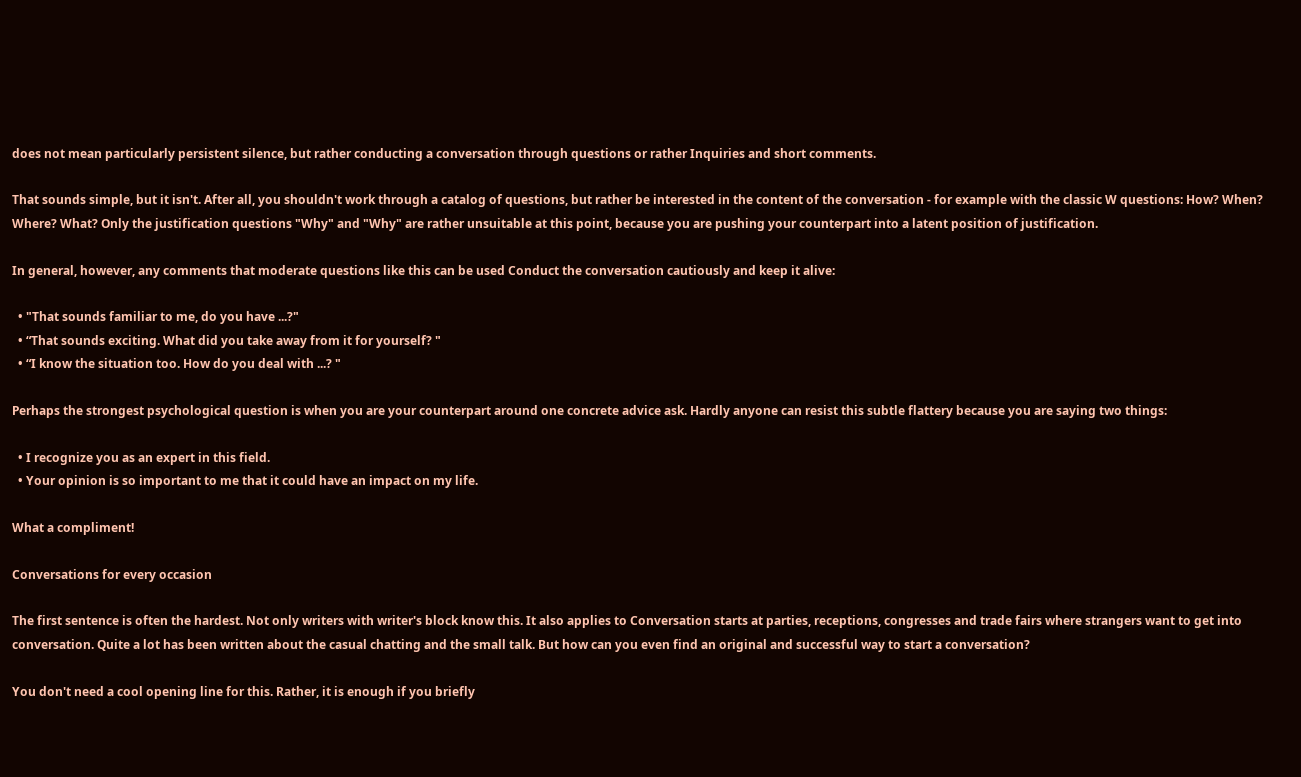does not mean particularly persistent silence, but rather conducting a conversation through questions or rather Inquiries and short comments.

That sounds simple, but it isn't. After all, you shouldn't work through a catalog of questions, but rather be interested in the content of the conversation - for example with the classic W questions: How? When? Where? What? Only the justification questions "Why" and "Why" are rather unsuitable at this point, because you are pushing your counterpart into a latent position of justification.

In general, however, any comments that moderate questions like this can be used Conduct the conversation cautiously and keep it alive:

  • "That sounds familiar to me, do you have ...?"
  • “That sounds exciting. What did you take away from it for yourself? "
  • “I know the situation too. How do you deal with ...? "

Perhaps the strongest psychological question is when you are your counterpart around one concrete advice ask. Hardly anyone can resist this subtle flattery because you are saying two things:

  • I recognize you as an expert in this field.
  • Your opinion is so important to me that it could have an impact on my life.

What a compliment!

Conversations for every occasion

The first sentence is often the hardest. Not only writers with writer's block know this. It also applies to Conversation starts at parties, receptions, congresses and trade fairs where strangers want to get into conversation. Quite a lot has been written about the casual chatting and the small talk. But how can you even find an original and successful way to start a conversation?

You don't need a cool opening line for this. Rather, it is enough if you briefly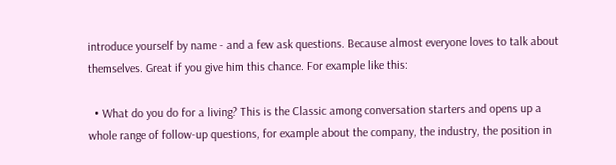introduce yourself by name - and a few ask questions. Because almost everyone loves to talk about themselves. Great if you give him this chance. For example like this:

  • What do you do for a living? This is the Classic among conversation starters and opens up a whole range of follow-up questions, for example about the company, the industry, the position in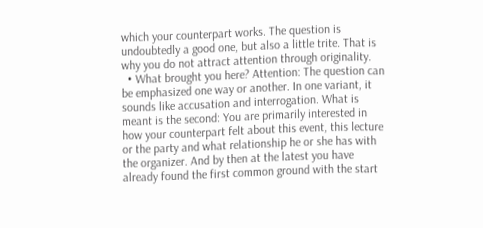which your counterpart works. The question is undoubtedly a good one, but also a little trite. That is why you do not attract attention through originality.
  • What brought you here? Attention: The question can be emphasized one way or another. In one variant, it sounds like accusation and interrogation. What is meant is the second: You are primarily interested in how your counterpart felt about this event, this lecture or the party and what relationship he or she has with the organizer. And by then at the latest you have already found the first common ground with the start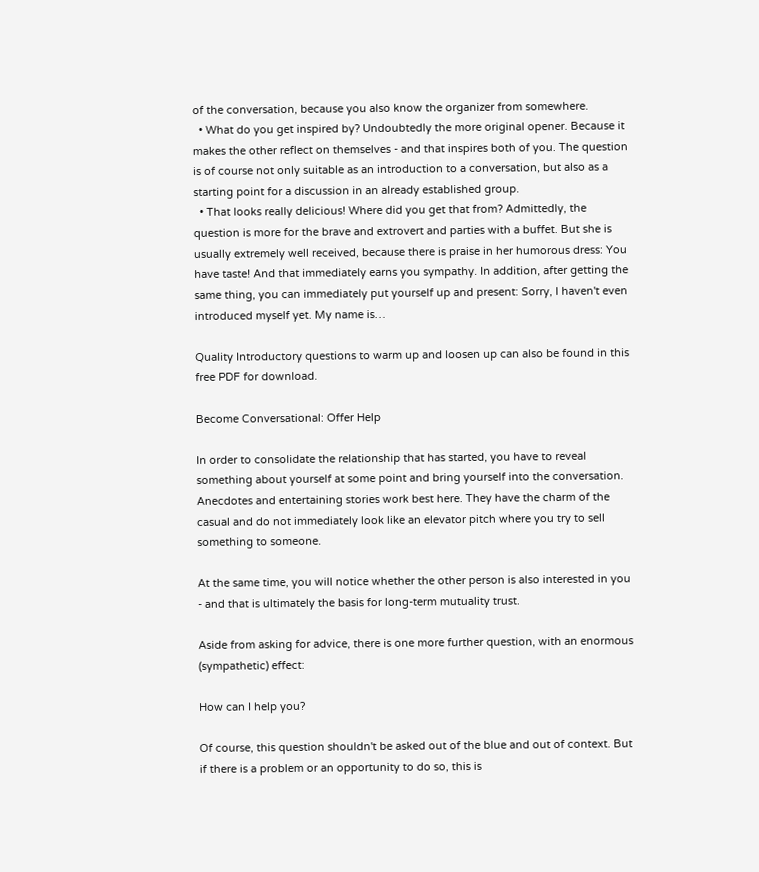of the conversation, because you also know the organizer from somewhere.
  • What do you get inspired by? Undoubtedly the more original opener. Because it makes the other reflect on themselves - and that inspires both of you. The question is of course not only suitable as an introduction to a conversation, but also as a starting point for a discussion in an already established group.
  • That looks really delicious! Where did you get that from? Admittedly, the question is more for the brave and extrovert and parties with a buffet. But she is usually extremely well received, because there is praise in her humorous dress: You have taste! And that immediately earns you sympathy. In addition, after getting the same thing, you can immediately put yourself up and present: Sorry, I haven't even introduced myself yet. My name is…

Quality Introductory questions to warm up and loosen up can also be found in this free PDF for download.

Become Conversational: Offer Help

In order to consolidate the relationship that has started, you have to reveal something about yourself at some point and bring yourself into the conversation. Anecdotes and entertaining stories work best here. They have the charm of the casual and do not immediately look like an elevator pitch where you try to sell something to someone.

At the same time, you will notice whether the other person is also interested in you - and that is ultimately the basis for long-term mutuality trust.

Aside from asking for advice, there is one more further question, with an enormous (sympathetic) effect:

How can I help you?

Of course, this question shouldn't be asked out of the blue and out of context. But if there is a problem or an opportunity to do so, this is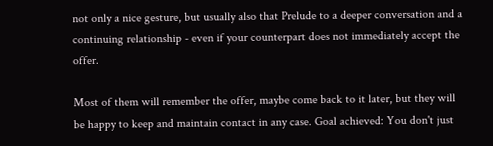not only a nice gesture, but usually also that Prelude to a deeper conversation and a continuing relationship - even if your counterpart does not immediately accept the offer.

Most of them will remember the offer, maybe come back to it later, but they will be happy to keep and maintain contact in any case. Goal achieved: You don't just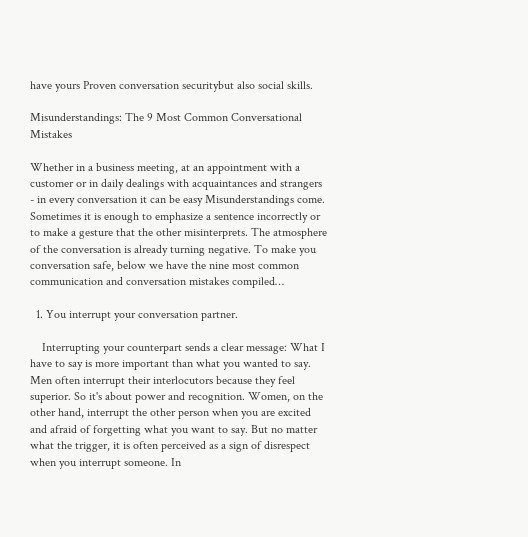have yours Proven conversation securitybut also social skills.

Misunderstandings: The 9 Most Common Conversational Mistakes

Whether in a business meeting, at an appointment with a customer or in daily dealings with acquaintances and strangers - in every conversation it can be easy Misunderstandings come. Sometimes it is enough to emphasize a sentence incorrectly or to make a gesture that the other misinterprets. The atmosphere of the conversation is already turning negative. To make you conversation safe, below we have the nine most common communication and conversation mistakes compiled…

  1. You interrupt your conversation partner.

    Interrupting your counterpart sends a clear message: What I have to say is more important than what you wanted to say. Men often interrupt their interlocutors because they feel superior. So it's about power and recognition. Women, on the other hand, interrupt the other person when you are excited and afraid of forgetting what you want to say. But no matter what the trigger, it is often perceived as a sign of disrespect when you interrupt someone. In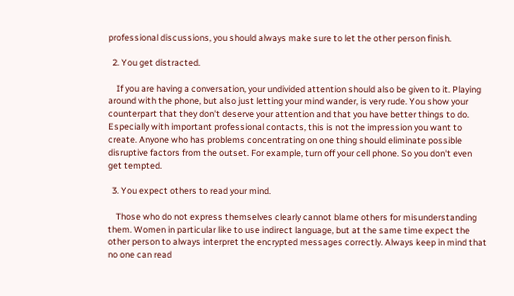professional discussions, you should always make sure to let the other person finish.

  2. You get distracted.

    If you are having a conversation, your undivided attention should also be given to it. Playing around with the phone, but also just letting your mind wander, is very rude. You show your counterpart that they don't deserve your attention and that you have better things to do. Especially with important professional contacts, this is not the impression you want to create. Anyone who has problems concentrating on one thing should eliminate possible disruptive factors from the outset. For example, turn off your cell phone. So you don't even get tempted.

  3. You expect others to read your mind.

    Those who do not express themselves clearly cannot blame others for misunderstanding them. Women in particular like to use indirect language, but at the same time expect the other person to always interpret the encrypted messages correctly. Always keep in mind that no one can read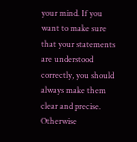your mind. If you want to make sure that your statements are understood correctly, you should always make them clear and precise. Otherwise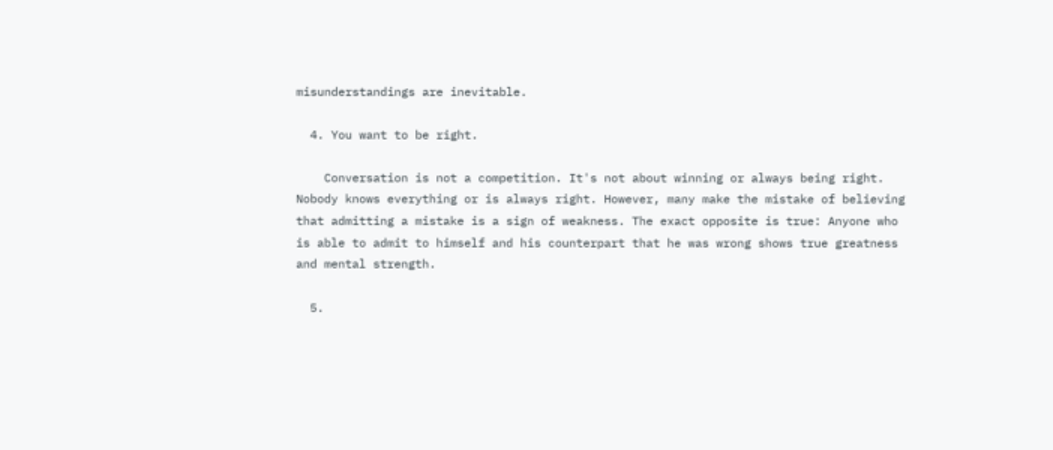misunderstandings are inevitable.

  4. You want to be right.

    Conversation is not a competition. It's not about winning or always being right. Nobody knows everything or is always right. However, many make the mistake of believing that admitting a mistake is a sign of weakness. The exact opposite is true: Anyone who is able to admit to himself and his counterpart that he was wrong shows true greatness and mental strength.

  5.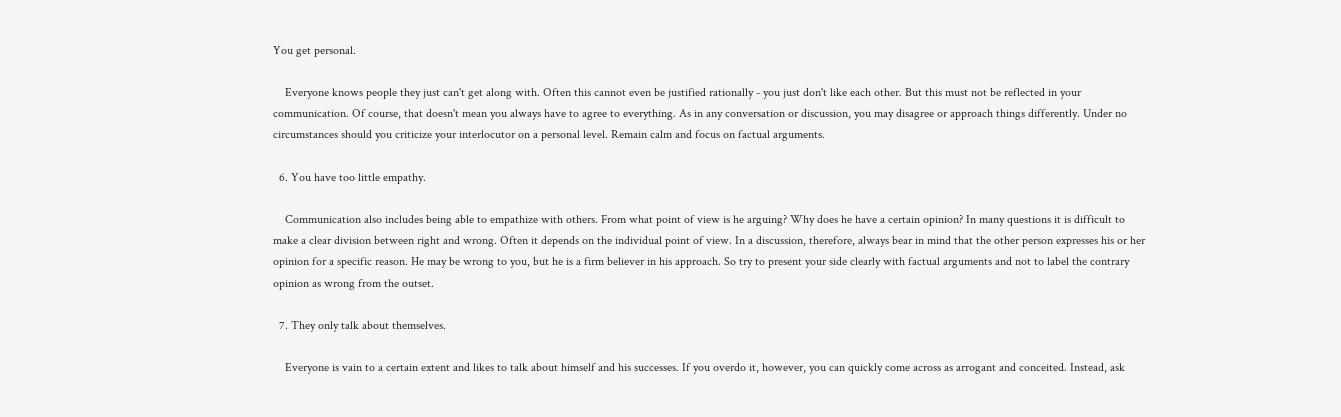You get personal.

    Everyone knows people they just can't get along with. Often this cannot even be justified rationally - you just don't like each other. But this must not be reflected in your communication. Of course, that doesn't mean you always have to agree to everything. As in any conversation or discussion, you may disagree or approach things differently. Under no circumstances should you criticize your interlocutor on a personal level. Remain calm and focus on factual arguments.

  6. You have too little empathy.

    Communication also includes being able to empathize with others. From what point of view is he arguing? Why does he have a certain opinion? In many questions it is difficult to make a clear division between right and wrong. Often it depends on the individual point of view. In a discussion, therefore, always bear in mind that the other person expresses his or her opinion for a specific reason. He may be wrong to you, but he is a firm believer in his approach. So try to present your side clearly with factual arguments and not to label the contrary opinion as wrong from the outset.

  7. They only talk about themselves.

    Everyone is vain to a certain extent and likes to talk about himself and his successes. If you overdo it, however, you can quickly come across as arrogant and conceited. Instead, ask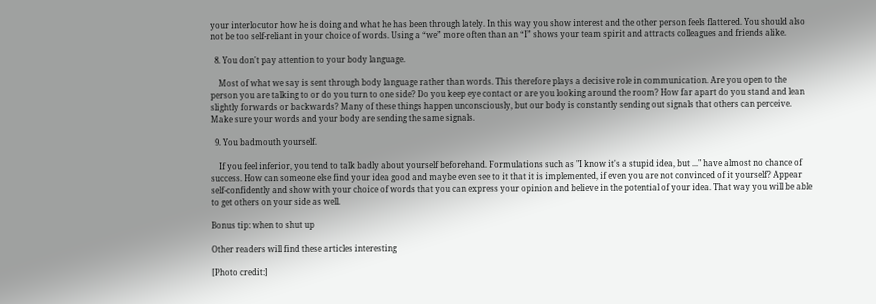your interlocutor how he is doing and what he has been through lately. In this way you show interest and the other person feels flattered. You should also not be too self-reliant in your choice of words. Using a “we” more often than an “I” shows your team spirit and attracts colleagues and friends alike.

  8. You don't pay attention to your body language.

    Most of what we say is sent through body language rather than words. This therefore plays a decisive role in communication. Are you open to the person you are talking to or do you turn to one side? Do you keep eye contact or are you looking around the room? How far apart do you stand and lean slightly forwards or backwards? Many of these things happen unconsciously, but our body is constantly sending out signals that others can perceive. Make sure your words and your body are sending the same signals.

  9. You badmouth yourself.

    If you feel inferior, you tend to talk badly about yourself beforehand. Formulations such as "I know it's a stupid idea, but ..." have almost no chance of success. How can someone else find your idea good and maybe even see to it that it is implemented, if even you are not convinced of it yourself? Appear self-confidently and show with your choice of words that you can express your opinion and believe in the potential of your idea. That way you will be able to get others on your side as well.

Bonus tip: when to shut up

Other readers will find these articles interesting

[Photo credit:]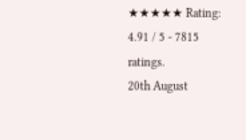★★★★★ Rating: 4.91 / 5 - 7815 ratings.
20th August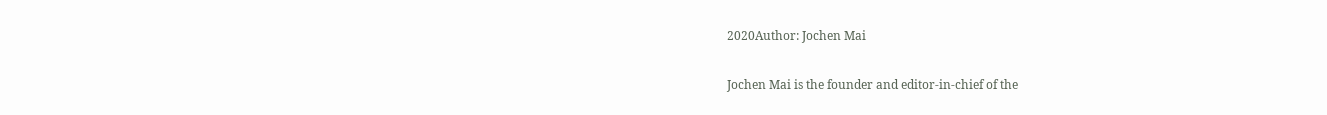2020Author: Jochen Mai

Jochen Mai is the founder and editor-in-chief of the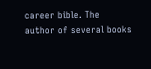career bible. The author of several books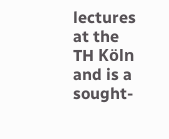lectures at the TH Köln and is a sought-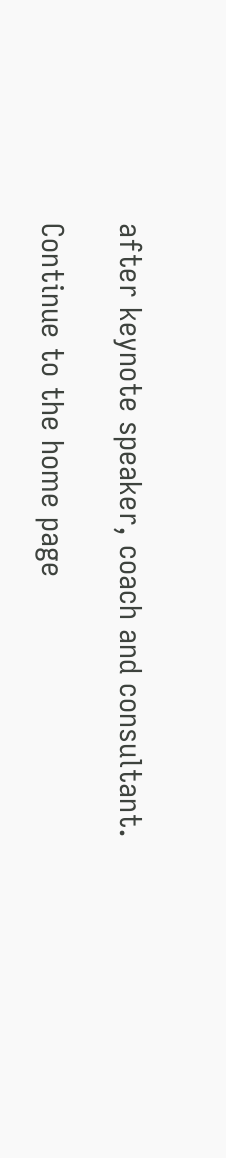after keynote speaker, coach and consultant.

Continue to the home page